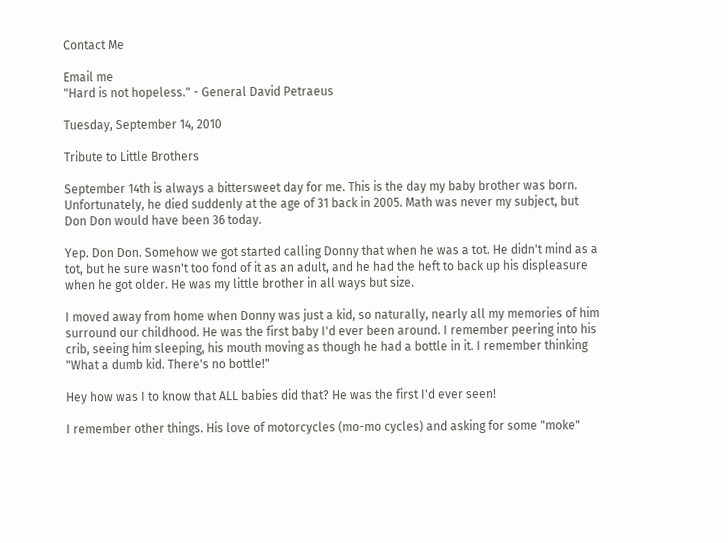Contact Me

Email me
"Hard is not hopeless." - General David Petraeus

Tuesday, September 14, 2010

Tribute to Little Brothers

September 14th is always a bittersweet day for me. This is the day my baby brother was born. Unfortunately, he died suddenly at the age of 31 back in 2005. Math was never my subject, but Don Don would have been 36 today.

Yep. Don Don. Somehow we got started calling Donny that when he was a tot. He didn't mind as a tot, but he sure wasn't too fond of it as an adult, and he had the heft to back up his displeasure when he got older. He was my little brother in all ways but size.

I moved away from home when Donny was just a kid, so naturally, nearly all my memories of him surround our childhood. He was the first baby I'd ever been around. I remember peering into his crib, seeing him sleeping, his mouth moving as though he had a bottle in it. I remember thinking "What a dumb kid. There's no bottle!"

Hey how was I to know that ALL babies did that? He was the first I'd ever seen!

I remember other things. His love of motorcycles (mo-mo cycles) and asking for some "moke"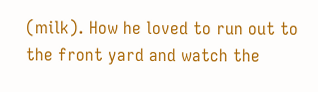(milk). How he loved to run out to the front yard and watch the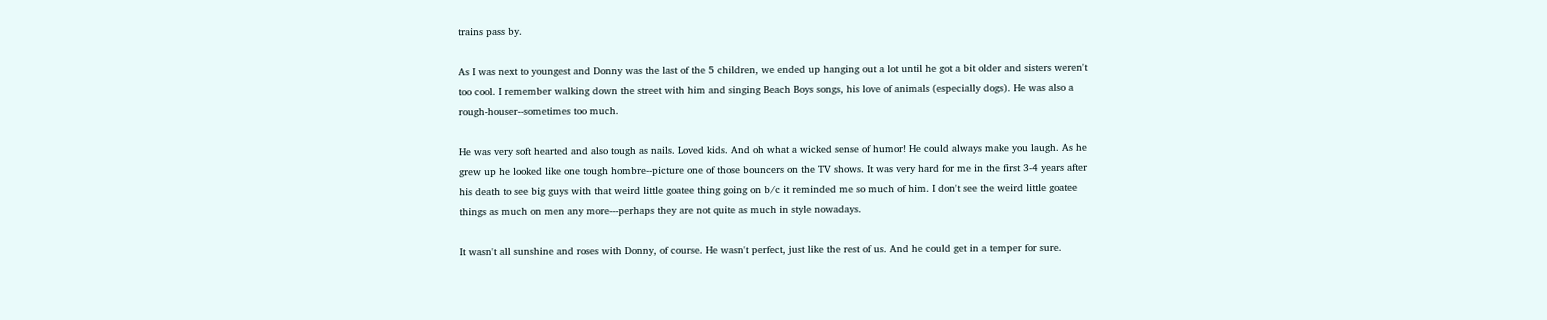trains pass by.

As I was next to youngest and Donny was the last of the 5 children, we ended up hanging out a lot until he got a bit older and sisters weren't too cool. I remember walking down the street with him and singing Beach Boys songs, his love of animals (especially dogs). He was also a rough-houser--sometimes too much.

He was very soft hearted and also tough as nails. Loved kids. And oh what a wicked sense of humor! He could always make you laugh. As he grew up he looked like one tough hombre--picture one of those bouncers on the TV shows. It was very hard for me in the first 3-4 years after his death to see big guys with that weird little goatee thing going on b/c it reminded me so much of him. I don't see the weird little goatee things as much on men any more---perhaps they are not quite as much in style nowadays.

It wasn't all sunshine and roses with Donny, of course. He wasn't perfect, just like the rest of us. And he could get in a temper for sure.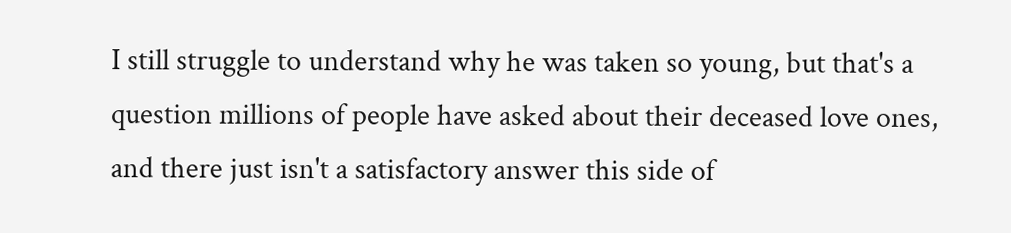I still struggle to understand why he was taken so young, but that's a question millions of people have asked about their deceased love ones, and there just isn't a satisfactory answer this side of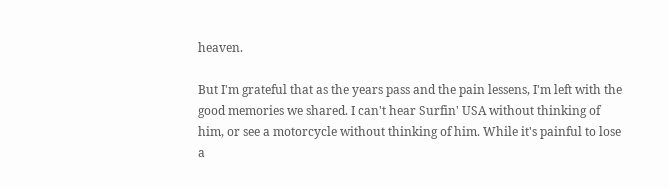heaven.

But I'm grateful that as the years pass and the pain lessens, I'm left with the good memories we shared. I can't hear Surfin' USA without thinking of him, or see a motorcycle without thinking of him. While it's painful to lose a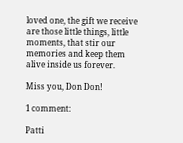loved one, the gift we receive are those little things, little moments, that stir our memories and keep them alive inside us forever.

Miss you, Don Don!

1 comment:

Patti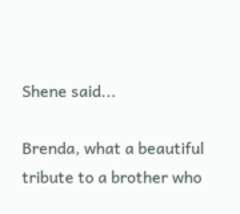Shene said...

Brenda, what a beautiful tribute to a brother who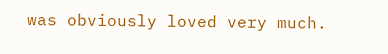was obviously loved very much.